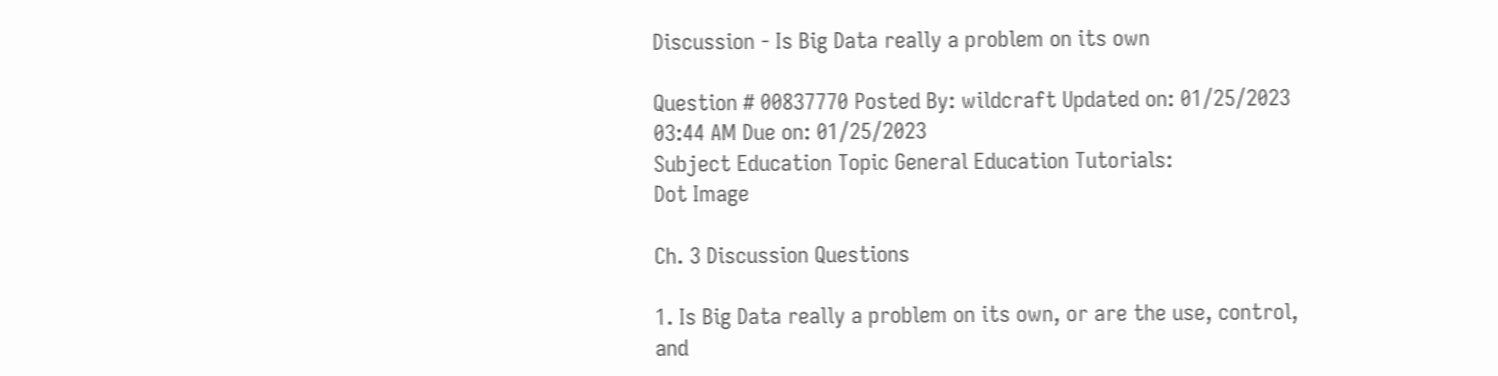Discussion - Is Big Data really a problem on its own

Question # 00837770 Posted By: wildcraft Updated on: 01/25/2023 03:44 AM Due on: 01/25/2023
Subject Education Topic General Education Tutorials:
Dot Image

Ch. 3 Discussion Questions

1. Is Big Data really a problem on its own, or are the use, control, and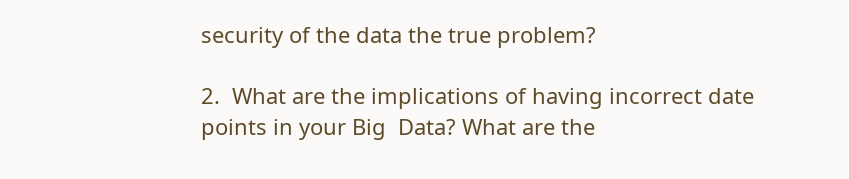security of the data the true problem?

2.  What are the implications of having incorrect date points in your Big  Data? What are the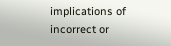implications of incorrect or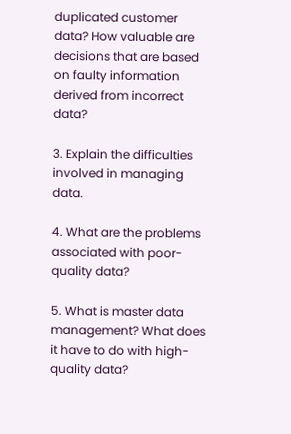duplicated customer  data? How valuable are decisions that are based on faulty information  derived from incorrect data?

3. Explain the difficulties involved in managing data.

4. What are the problems associated with poor-quality data?

5. What is master data management? What does it have to do with high-quality data?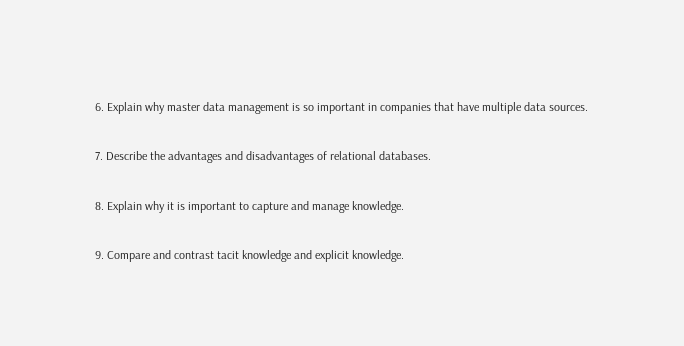6. Explain why master data management is so important in companies that have multiple data sources.

7. Describe the advantages and disadvantages of relational databases.

8. Explain why it is important to capture and manage knowledge.

9. Compare and contrast tacit knowledge and explicit knowledge.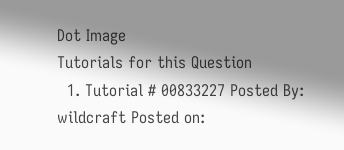Dot Image
Tutorials for this Question
  1. Tutorial # 00833227 Posted By: wildcraft Posted on: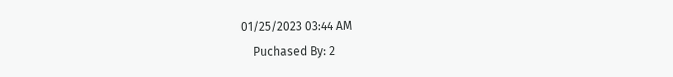01/25/2023 03:44 AM
    Puchased By: 2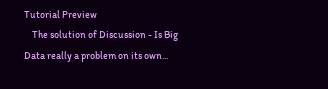Tutorial Preview
    The solution of Discussion - Is Big Data really a problem on its own...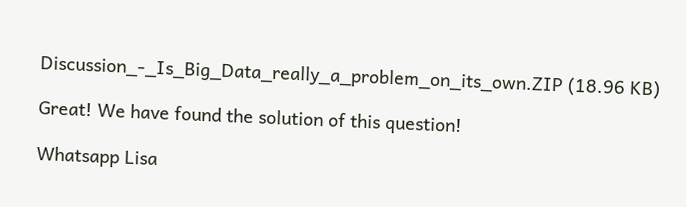Discussion_-_Is_Big_Data_really_a_problem_on_its_own.ZIP (18.96 KB)

Great! We have found the solution of this question!

Whatsapp Lisa